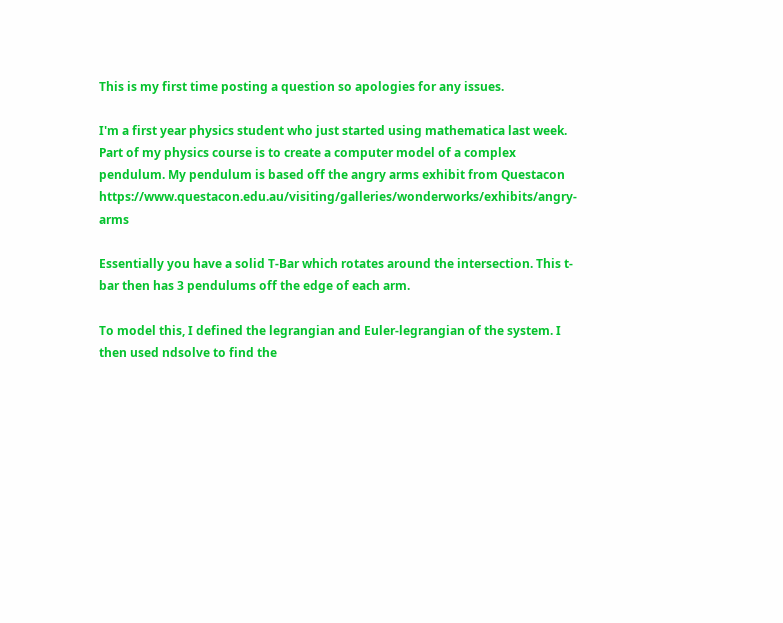This is my first time posting a question so apologies for any issues.

I'm a first year physics student who just started using mathematica last week. Part of my physics course is to create a computer model of a complex pendulum. My pendulum is based off the angry arms exhibit from Questacon https://www.questacon.edu.au/visiting/galleries/wonderworks/exhibits/angry-arms

Essentially you have a solid T-Bar which rotates around the intersection. This t-bar then has 3 pendulums off the edge of each arm.

To model this, I defined the legrangian and Euler-legrangian of the system. I then used ndsolve to find the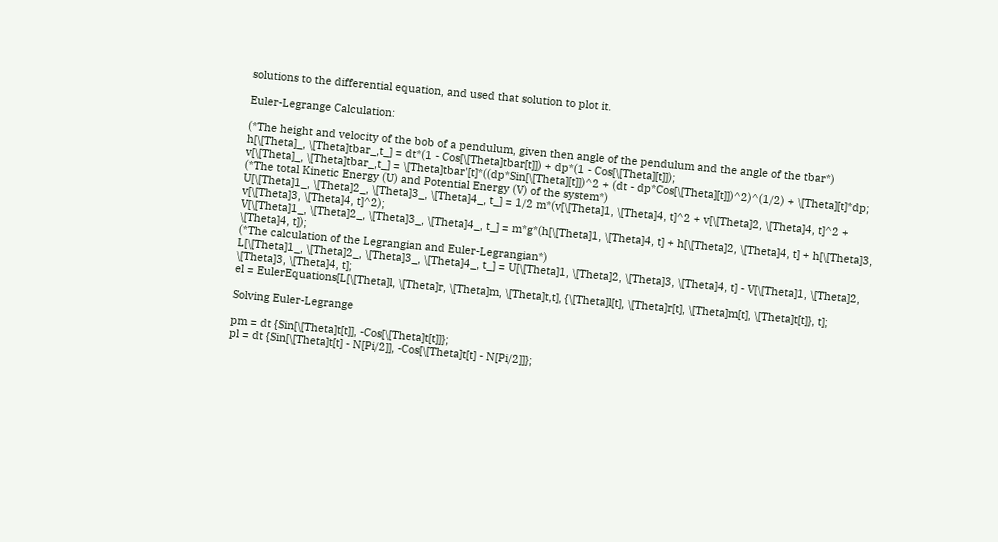solutions to the differential equation, and used that solution to plot it.

Euler-Legrange Calculation:

(*The height and velocity of the bob of a pendulum, given then angle of the pendulum and the angle of the tbar*)
h[\[Theta]_, \[Theta]tbar_,t_] = dt*(1 - Cos[\[Theta]tbar[t]]) + dp*(1 - Cos[\[Theta][t]]);
v[\[Theta]_, \[Theta]tbar_,t_] = \[Theta]tbar'[t]*((dp*Sin[\[Theta][t]])^2 + (dt - dp*Cos[\[Theta][t]])^2)^(1/2) + \[Theta][t]*dp;
(*The total Kinetic Energy (U) and Potential Energy (V) of the system*)
U[\[Theta]1_, \[Theta]2_, \[Theta]3_, \[Theta]4_, t_] = 1/2 m*(v[\[Theta]1, \[Theta]4, t]^2 + v[\[Theta]2, \[Theta]4, t]^2 + v[\[Theta]3, \[Theta]4, t]^2);
V[\[Theta]1_, \[Theta]2_, \[Theta]3_, \[Theta]4_, t_] = m*g*(h[\[Theta]1, \[Theta]4, t] + h[\[Theta]2, \[Theta]4, t] + h[\[Theta]3, \[Theta]4, t]);
(*The calculation of the Legrangian and Euler-Legrangian*)
L[\[Theta]1_, \[Theta]2_, \[Theta]3_, \[Theta]4_, t_] = U[\[Theta]1, \[Theta]2, \[Theta]3, \[Theta]4, t] - V[\[Theta]1, \[Theta]2, \[Theta]3, \[Theta]4, t];
el = EulerEquations[L[\[Theta]l, \[Theta]r, \[Theta]m, \[Theta]t,t], {\[Theta]l[t], \[Theta]r[t], \[Theta]m[t], \[Theta]t[t]}, t];

Solving Euler-Legrange

pm = dt {Sin[\[Theta]t[t]], -Cos[\[Theta]t[t]]};
pl = dt {Sin[\[Theta]t[t] - N[Pi/2]], -Cos[\[Theta]t[t] - N[Pi/2]]};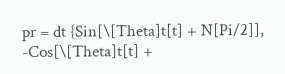pr = dt {Sin[\[Theta]t[t] + N[Pi/2]], -Cos[\[Theta]t[t] +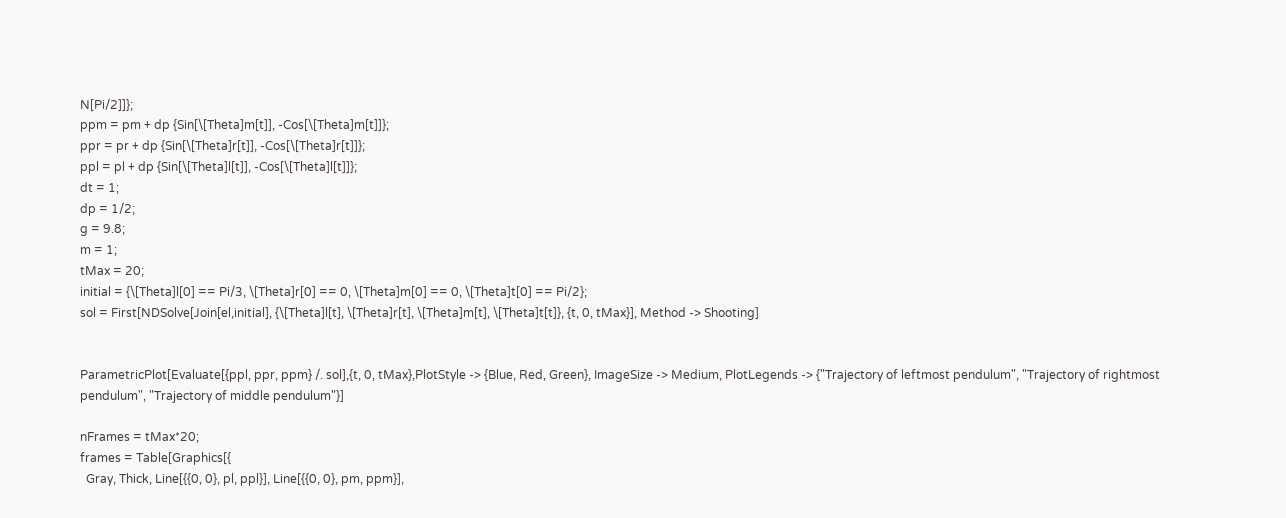N[Pi/2]]};
ppm = pm + dp {Sin[\[Theta]m[t]], -Cos[\[Theta]m[t]]};
ppr = pr + dp {Sin[\[Theta]r[t]], -Cos[\[Theta]r[t]]};
ppl = pl + dp {Sin[\[Theta]l[t]], -Cos[\[Theta]l[t]]};
dt = 1;
dp = 1/2;
g = 9.8;
m = 1;
tMax = 20;
initial = {\[Theta]l[0] == Pi/3, \[Theta]r[0] == 0, \[Theta]m[0] == 0, \[Theta]t[0] == Pi/2};
sol = First[NDSolve[Join[el,initial], {\[Theta]l[t], \[Theta]r[t], \[Theta]m[t], \[Theta]t[t]}, {t, 0, tMax}], Method -> Shooting]


ParametricPlot[Evaluate[{ppl, ppr, ppm} /. sol],{t, 0, tMax},PlotStyle -> {Blue, Red, Green}, ImageSize -> Medium, PlotLegends -> {"Trajectory of leftmost pendulum", "Trajectory of rightmost pendulum", "Trajectory of middle pendulum"}]

nFrames = tMax*20;
frames = Table[Graphics[{
  Gray, Thick, Line[{{0, 0}, pl, ppl}], Line[{{0, 0}, pm, ppm}],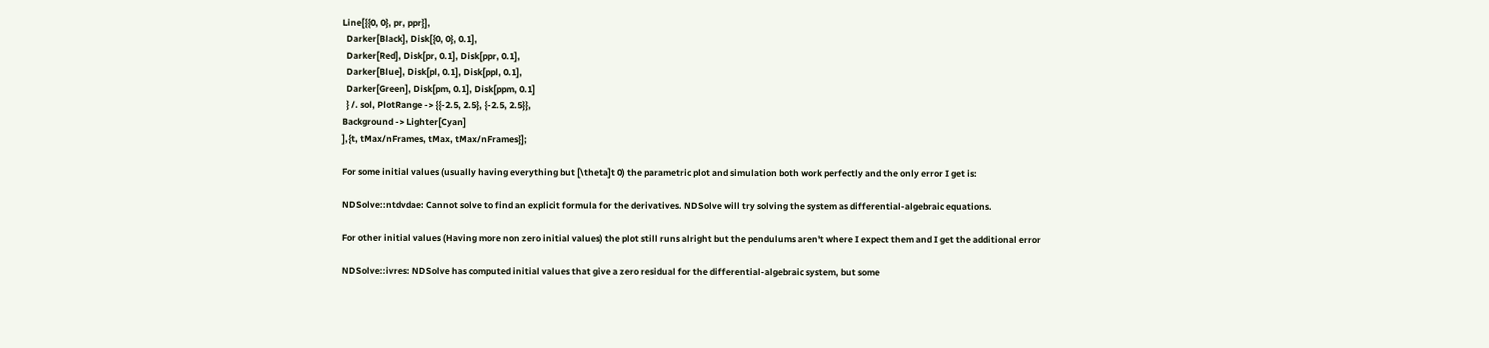Line[{{0, 0}, pr, ppr}],
  Darker[Black], Disk[{0, 0}, 0.1],
  Darker[Red], Disk[pr, 0.1], Disk[ppr, 0.1],
  Darker[Blue], Disk[pl, 0.1], Disk[ppl, 0.1],
  Darker[Green], Disk[pm, 0.1], Disk[ppm, 0.1]
  } /. sol, PlotRange -> {{-2.5, 2.5}, {-2.5, 2.5}},
Background -> Lighter[Cyan]
],{t, tMax/nFrames, tMax, tMax/nFrames}];

For some initial values (usually having everything but [\theta]t 0) the parametric plot and simulation both work perfectly and the only error I get is:

NDSolve::ntdvdae: Cannot solve to find an explicit formula for the derivatives. NDSolve will try solving the system as differential-algebraic equations.

For other initial values (Having more non zero initial values) the plot still runs alright but the pendulums aren't where I expect them and I get the additional error

NDSolve::ivres: NDSolve has computed initial values that give a zero residual for the differential-algebraic system, but some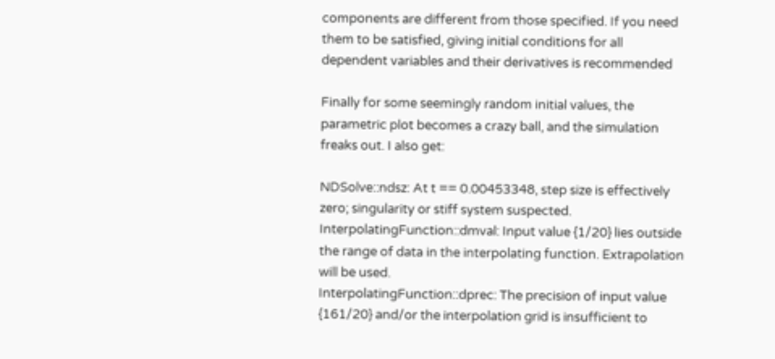components are different from those specified. If you need them to be satisfied, giving initial conditions for all dependent variables and their derivatives is recommended

Finally for some seemingly random initial values, the parametric plot becomes a crazy ball, and the simulation freaks out. I also get:

NDSolve::ndsz: At t == 0.00453348, step size is effectively zero; singularity or stiff system suspected.
InterpolatingFunction::dmval: Input value {1/20} lies outside the range of data in the interpolating function. Extrapolation will be used.
InterpolatingFunction::dprec: The precision of input value {161/20} and/or the interpolation grid is insufficient to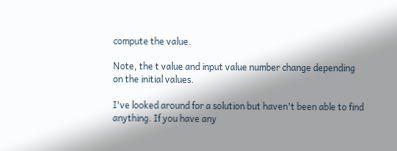compute the value.

Note, the t value and input value number change depending on the initial values.

I've looked around for a solution but haven't been able to find anything. If you have any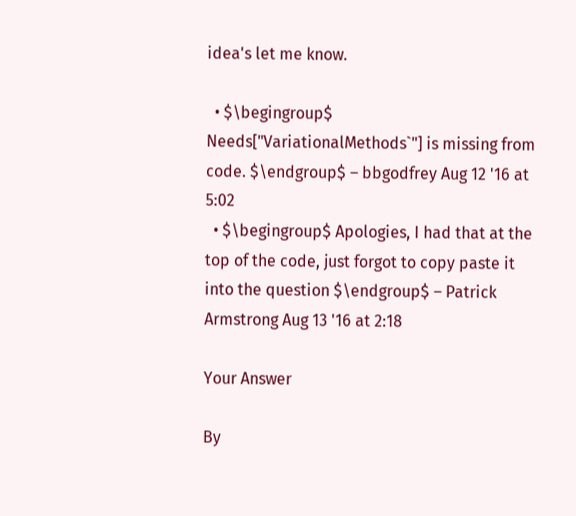idea's let me know.

  • $\begingroup$ Needs["VariationalMethods`"] is missing from code. $\endgroup$ – bbgodfrey Aug 12 '16 at 5:02
  • $\begingroup$ Apologies, I had that at the top of the code, just forgot to copy paste it into the question $\endgroup$ – Patrick Armstrong Aug 13 '16 at 2:18

Your Answer

By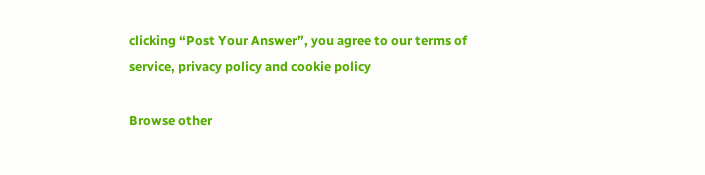clicking “Post Your Answer”, you agree to our terms of service, privacy policy and cookie policy

Browse other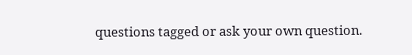questions tagged or ask your own question.